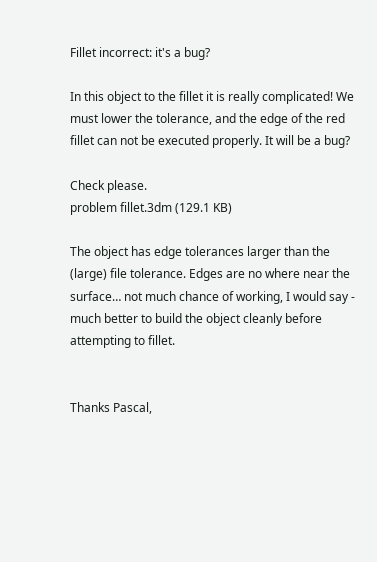Fillet incorrect: it's a bug?

In this object to the fillet it is really complicated! We must lower the tolerance, and the edge of the red fillet can not be executed properly. It will be a bug?

Check please.
problem fillet.3dm (129.1 KB)

The object has edge tolerances larger than the (large) file tolerance. Edges are no where near the surface… not much chance of working, I would say - much better to build the object cleanly before attempting to fillet.


Thanks Pascal,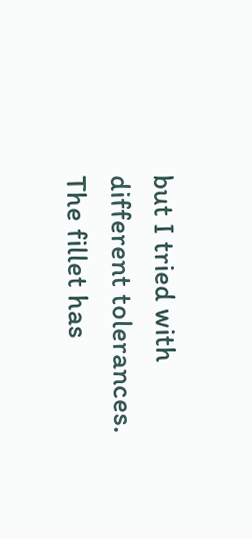but I tried with different tolerances. The fillet has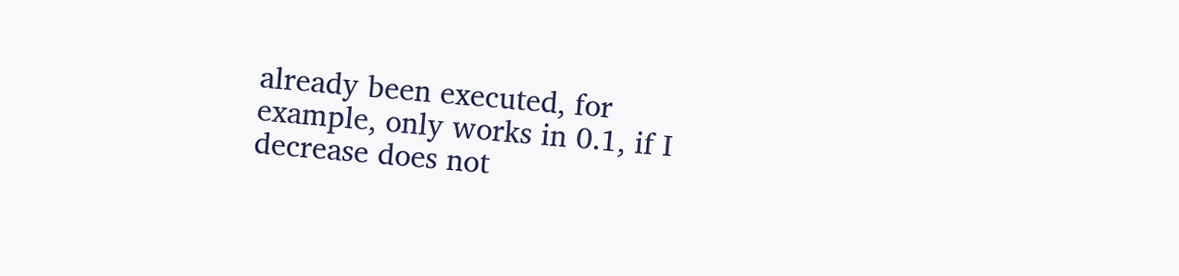already been executed, for example, only works in 0.1, if I decrease does not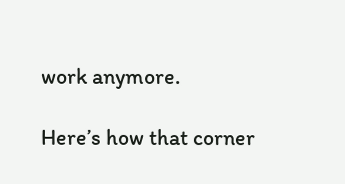work anymore.

Here’s how that corner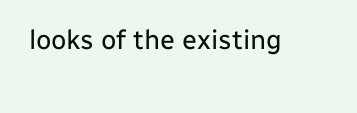looks of the existing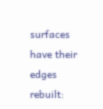surfaces have their edges rebuilt: